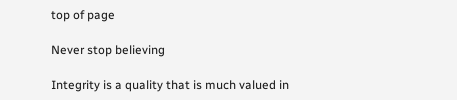top of page

Never stop believing

Integrity is a quality that is much valued in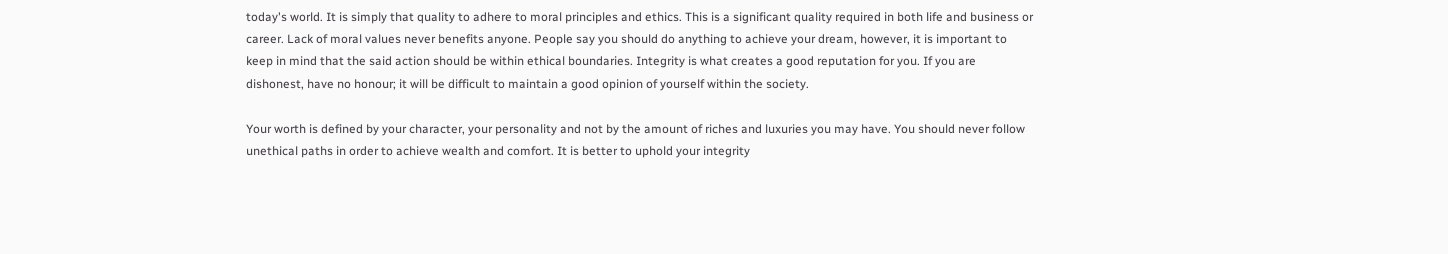today's world. It is simply that quality to adhere to moral principles and ethics. This is a significant quality required in both life and business or career. Lack of moral values never benefits anyone. People say you should do anything to achieve your dream, however, it is important to keep in mind that the said action should be within ethical boundaries. Integrity is what creates a good reputation for you. If you are dishonest, have no honour; it will be difficult to maintain a good opinion of yourself within the society.

Your worth is defined by your character, your personality and not by the amount of riches and luxuries you may have. You should never follow unethical paths in order to achieve wealth and comfort. It is better to uphold your integrity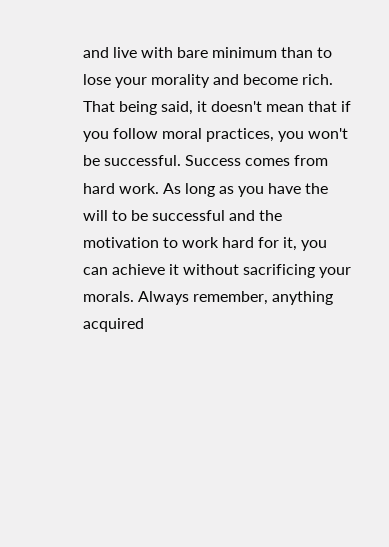and live with bare minimum than to lose your morality and become rich. That being said, it doesn't mean that if you follow moral practices, you won't be successful. Success comes from hard work. As long as you have the will to be successful and the motivation to work hard for it, you can achieve it without sacrificing your morals. Always remember, anything acquired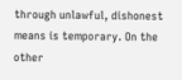through unlawful, dishonest means is temporary. On the other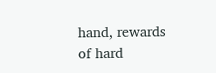hand, rewards of hard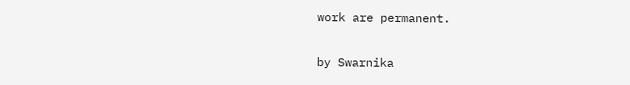work are permanent.

by Swarnika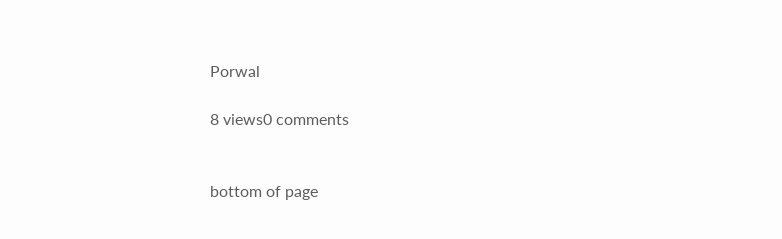Porwal

8 views0 comments


bottom of page